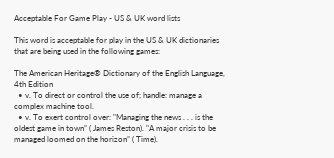Acceptable For Game Play - US & UK word lists

This word is acceptable for play in the US & UK dictionaries that are being used in the following games:

The American Heritage® Dictionary of the English Language, 4th Edition
  • v. To direct or control the use of; handle: manage a complex machine tool.
  • v. To exert control over: "Managing the news . . . is the oldest game in town” ( James Reston). "A major crisis to be managed loomed on the horizon” ( Time).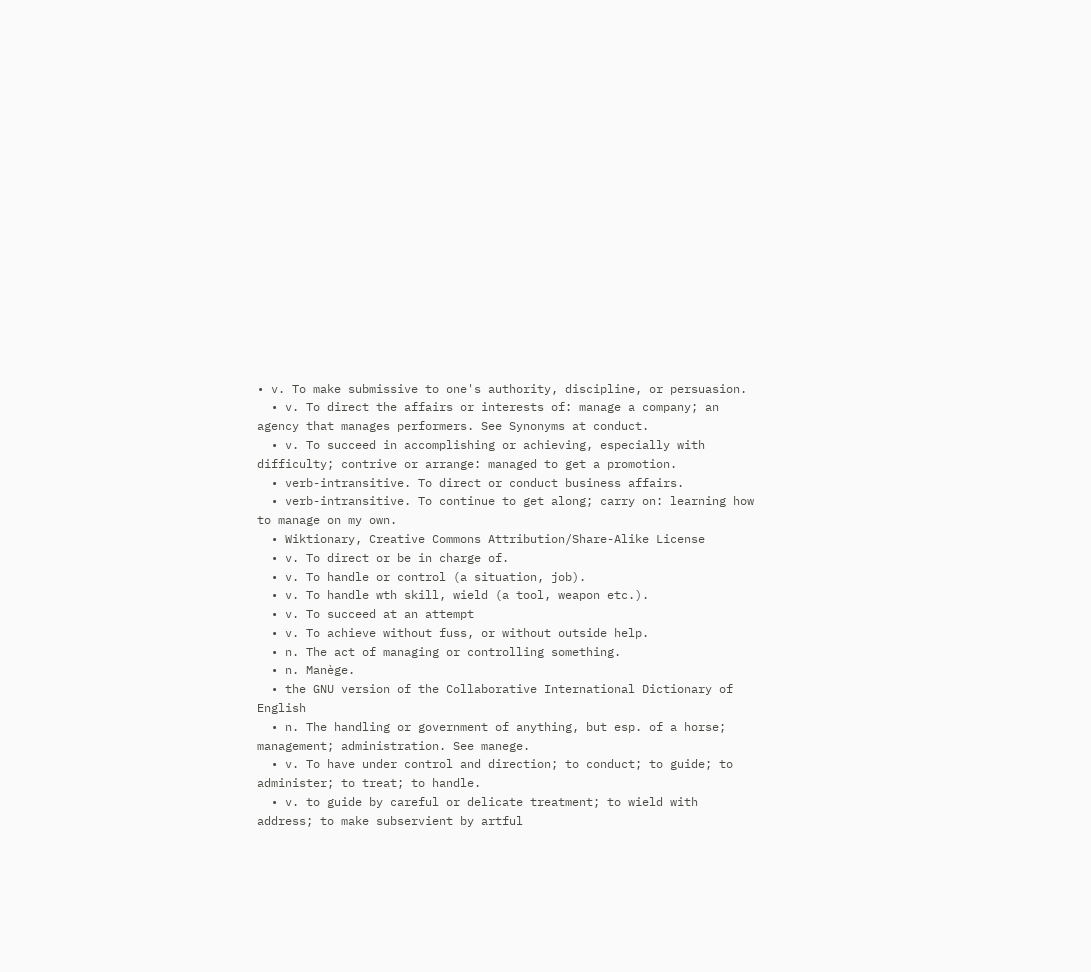• v. To make submissive to one's authority, discipline, or persuasion.
  • v. To direct the affairs or interests of: manage a company; an agency that manages performers. See Synonyms at conduct.
  • v. To succeed in accomplishing or achieving, especially with difficulty; contrive or arrange: managed to get a promotion.
  • verb-intransitive. To direct or conduct business affairs.
  • verb-intransitive. To continue to get along; carry on: learning how to manage on my own.
  • Wiktionary, Creative Commons Attribution/Share-Alike License
  • v. To direct or be in charge of.
  • v. To handle or control (a situation, job).
  • v. To handle wth skill, wield (a tool, weapon etc.).
  • v. To succeed at an attempt
  • v. To achieve without fuss, or without outside help.
  • n. The act of managing or controlling something.
  • n. Manège.
  • the GNU version of the Collaborative International Dictionary of English
  • n. The handling or government of anything, but esp. of a horse; management; administration. See manege.
  • v. To have under control and direction; to conduct; to guide; to administer; to treat; to handle.
  • v. to guide by careful or delicate treatment; to wield with address; to make subservient by artful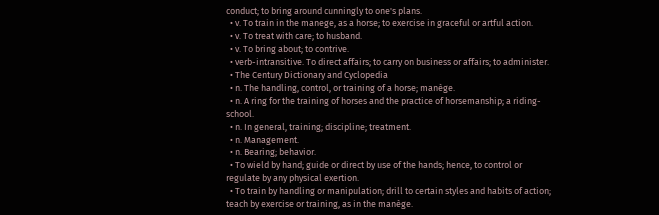conduct; to bring around cunningly to one's plans.
  • v. To train in the manege, as a horse; to exercise in graceful or artful action.
  • v. To treat with care; to husband.
  • v. To bring about; to contrive.
  • verb-intransitive. To direct affairs; to carry on business or affairs; to administer.
  • The Century Dictionary and Cyclopedia
  • n. The handling, control, or training of a horse; manège.
  • n. A ring for the training of horses and the practice of horsemanship; a riding-school.
  • n. In general, training; discipline; treatment.
  • n. Management.
  • n. Bearing; behavior.
  • To wield by hand; guide or direct by use of the hands; hence, to control or regulate by any physical exertion.
  • To train by handling or manipulation; drill to certain styles and habits of action; teach by exercise or training, as in the manège.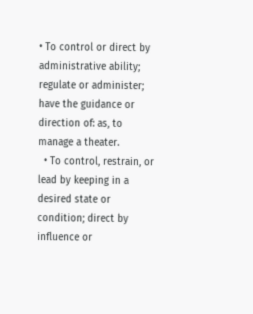• To control or direct by administrative ability; regulate or administer; have the guidance or direction of: as, to manage a theater.
  • To control, restrain, or lead by keeping in a desired state or condition; direct by influence or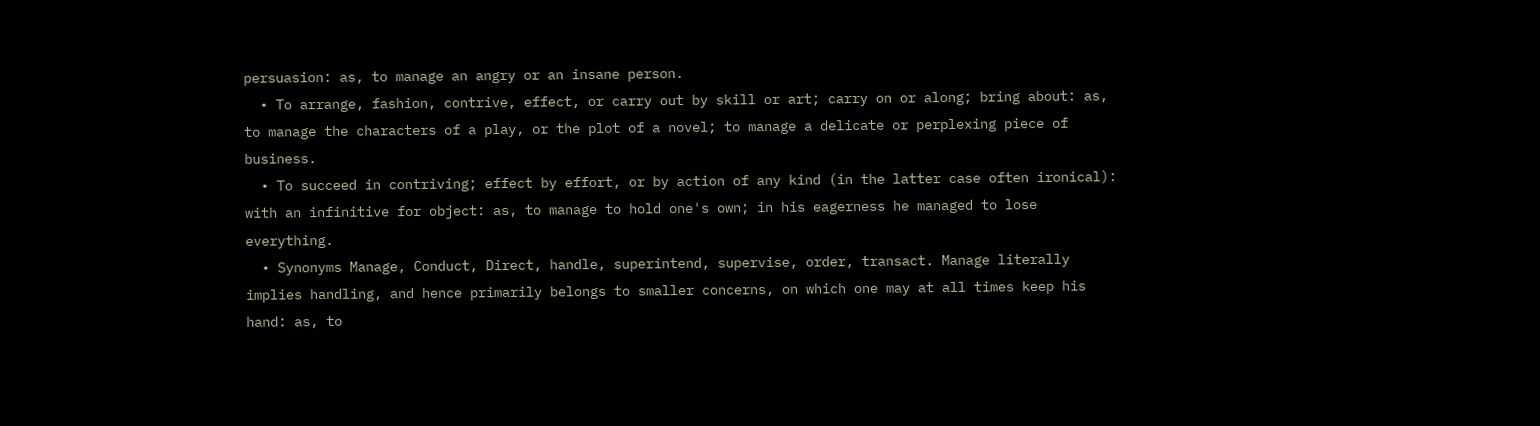persuasion: as, to manage an angry or an insane person.
  • To arrange, fashion, contrive, effect, or carry out by skill or art; carry on or along; bring about: as, to manage the characters of a play, or the plot of a novel; to manage a delicate or perplexing piece of business.
  • To succeed in contriving; effect by effort, or by action of any kind (in the latter case often ironical): with an infinitive for object: as, to manage to hold one's own; in his eagerness he managed to lose everything.
  • Synonyms Manage, Conduct, Direct, handle, superintend, supervise, order, transact. Manage literally implies handling, and hence primarily belongs to smaller concerns, on which one may at all times keep his hand: as, to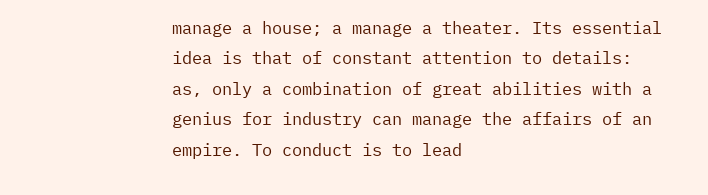manage a house; a manage a theater. Its essential idea is that of constant attention to details: as, only a combination of great abilities with a genius for industry can manage the affairs of an empire. To conduct is to lead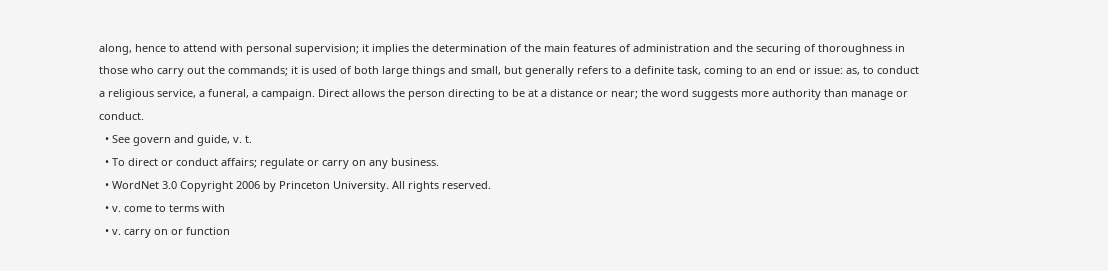along, hence to attend with personal supervision; it implies the determination of the main features of administration and the securing of thoroughness in those who carry out the commands; it is used of both large things and small, but generally refers to a definite task, coming to an end or issue: as, to conduct a religious service, a funeral, a campaign. Direct allows the person directing to be at a distance or near; the word suggests more authority than manage or conduct.
  • See govern and guide, v. t.
  • To direct or conduct affairs; regulate or carry on any business.
  • WordNet 3.0 Copyright 2006 by Princeton University. All rights reserved.
  • v. come to terms with
  • v. carry on or function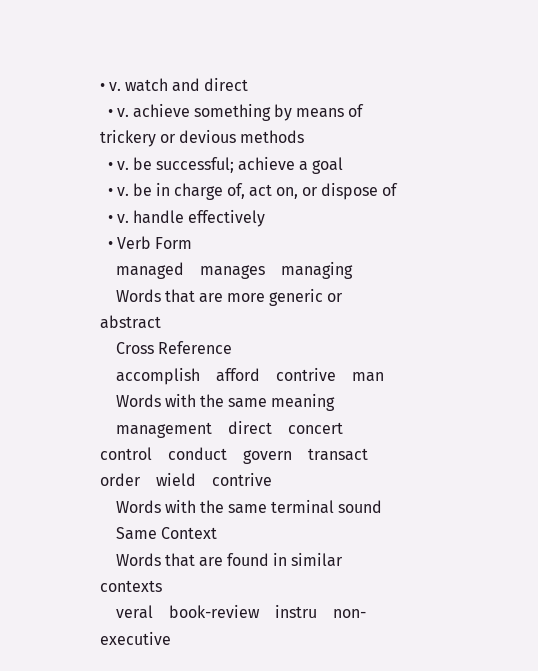• v. watch and direct
  • v. achieve something by means of trickery or devious methods
  • v. be successful; achieve a goal
  • v. be in charge of, act on, or dispose of
  • v. handle effectively
  • Verb Form
    managed    manages    managing
    Words that are more generic or abstract
    Cross Reference
    accomplish    afford    contrive    man
    Words with the same meaning
    management    direct    concert    control    conduct    govern    transact    order    wield    contrive
    Words with the same terminal sound
    Same Context
    Words that are found in similar contexts
    veral    book-review    instru    non-executive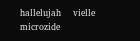hallelujah    vielle    microzide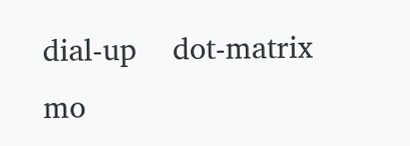dial-up    dot-matrix    mo